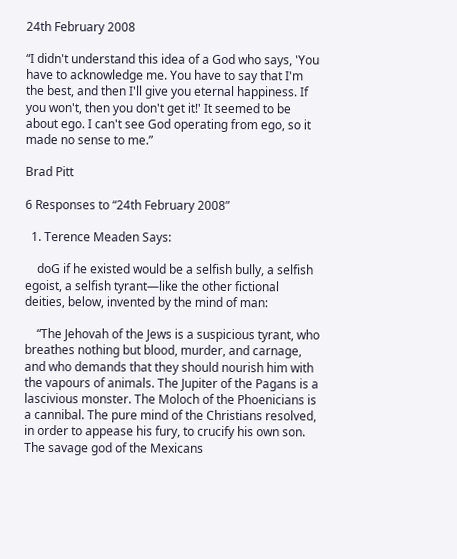24th February 2008

“I didn't understand this idea of a God who says, 'You have to acknowledge me. You have to say that I'm the best, and then I'll give you eternal happiness. If you won't, then you don't get it!' It seemed to be about ego. I can't see God operating from ego, so it made no sense to me.”

Brad Pitt

6 Responses to “24th February 2008”

  1. Terence Meaden Says:

    doG if he existed would be a selfish bully, a selfish egoist, a selfish tyrant—like the other fictional deities, below, invented by the mind of man:

    “The Jehovah of the Jews is a suspicious tyrant, who breathes nothing but blood, murder, and carnage, and who demands that they should nourish him with the vapours of animals. The Jupiter of the Pagans is a lascivious monster. The Moloch of the Phoenicians is a cannibal. The pure mind of the Christians resolved, in order to appease his fury, to crucify his own son. The savage god of the Mexicans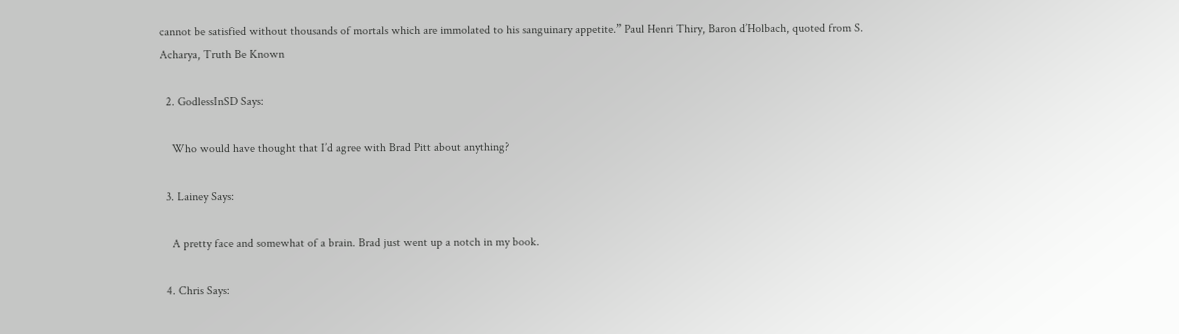cannot be satisfied without thousands of mortals which are immolated to his sanguinary appetite.” Paul Henri Thiry, Baron d’Holbach, quoted from S. Acharya, Truth Be Known

  2. GodlessInSD Says:

    Who would have thought that I’d agree with Brad Pitt about anything?

  3. Lainey Says:

    A pretty face and somewhat of a brain. Brad just went up a notch in my book.

  4. Chris Says: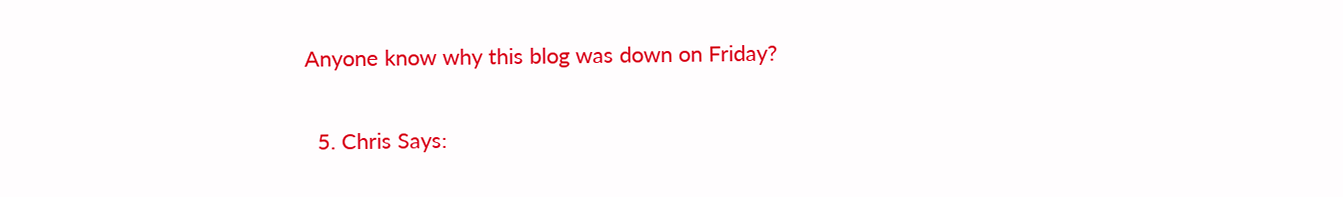Anyone know why this blog was down on Friday?

  5. Chris Says: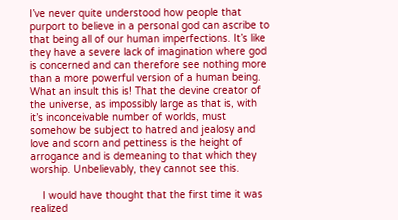I’ve never quite understood how people that purport to believe in a personal god can ascribe to that being all of our human imperfections. It’s like they have a severe lack of imagination where god is concerned and can therefore see nothing more than a more powerful version of a human being. What an insult this is! That the devine creator of the universe, as impossibly large as that is, with it’s inconceivable number of worlds, must somehow be subject to hatred and jealosy and love and scorn and pettiness is the height of arrogance and is demeaning to that which they worship. Unbelievably, they cannot see this.

    I would have thought that the first time it was realized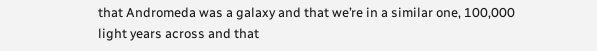that Andromeda was a galaxy and that we’re in a similar one, 100,000 light years across and that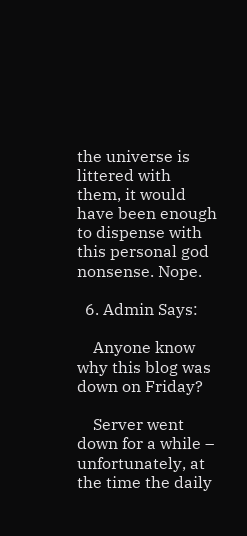the universe is littered with them, it would have been enough to dispense with this personal god nonsense. Nope.

  6. Admin Says:

    Anyone know why this blog was down on Friday?

    Server went down for a while – unfortunately, at the time the daily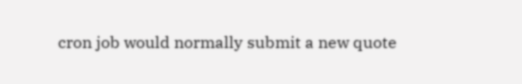cron job would normally submit a new quote